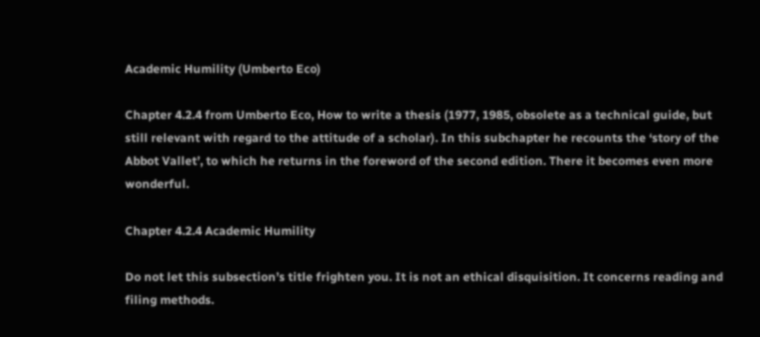Academic Humility (Umberto Eco)

Chapter 4.2.4 from Umberto Eco, How to write a thesis (1977, 1985, obsolete as a technical guide, but still relevant with regard to the attitude of a scholar). In this subchapter he recounts the ‘story of the Abbot Vallet’, to which he returns in the foreword of the second edition. There it becomes even more wonderful.

Chapter 4.2.4 Academic Humility

Do not let this subsection’s title frighten you. It is not an ethical disquisition. It concerns reading and filing methods.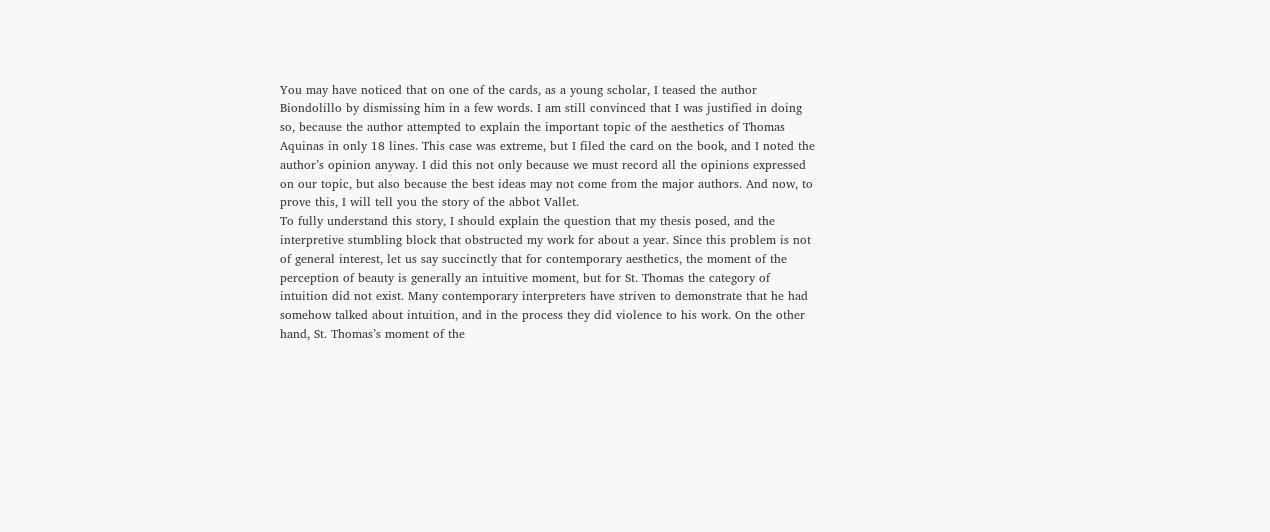You may have noticed that on one of the cards, as a young scholar, I teased the author Biondolillo by dismissing him in a few words. I am still convinced that I was justified in doing so, because the author attempted to explain the important topic of the aesthetics of Thomas Aquinas in only 18 lines. This case was extreme, but I filed the card on the book, and I noted the author’s opinion anyway. I did this not only because we must record all the opinions expressed on our topic, but also because the best ideas may not come from the major authors. And now, to prove this, I will tell you the story of the abbot Vallet.
To fully understand this story, I should explain the question that my thesis posed, and the interpretive stumbling block that obstructed my work for about a year. Since this problem is not of general interest, let us say succinctly that for contemporary aesthetics, the moment of the perception of beauty is generally an intuitive moment, but for St. Thomas the category of intuition did not exist. Many contemporary interpreters have striven to demonstrate that he had somehow talked about intuition, and in the process they did violence to his work. On the other hand, St. Thomas’s moment of the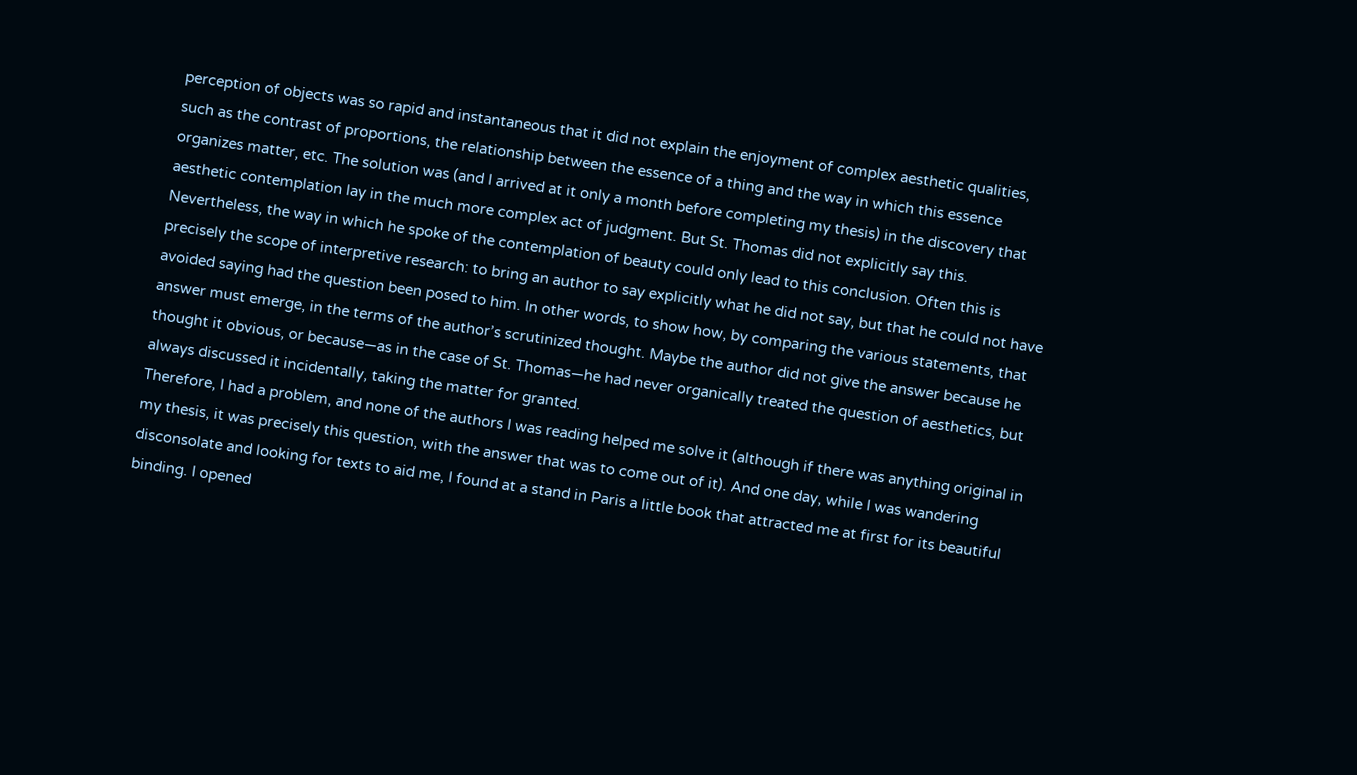perception of objects was so rapid and instantaneous that it did not explain the enjoyment of complex aesthetic qualities, such as the contrast of proportions, the relationship between the essence of a thing and the way in which this essence organizes matter, etc. The solution was (and I arrived at it only a month before completing my thesis) in the discovery that aesthetic contemplation lay in the much more complex act of judgment. But St. Thomas did not explicitly say this. Nevertheless, the way in which he spoke of the contemplation of beauty could only lead to this conclusion. Often this is precisely the scope of interpretive research: to bring an author to say explicitly what he did not say, but that he could not have avoided saying had the question been posed to him. In other words, to show how, by comparing the various statements, that answer must emerge, in the terms of the author’s scrutinized thought. Maybe the author did not give the answer because he thought it obvious, or because—as in the case of St. Thomas—he had never organically treated the question of aesthetics, but always discussed it incidentally, taking the matter for granted.
Therefore, I had a problem, and none of the authors I was reading helped me solve it (although if there was anything original in my thesis, it was precisely this question, with the answer that was to come out of it). And one day, while I was wandering disconsolate and looking for texts to aid me, I found at a stand in Paris a little book that attracted me at first for its beautiful binding. I opened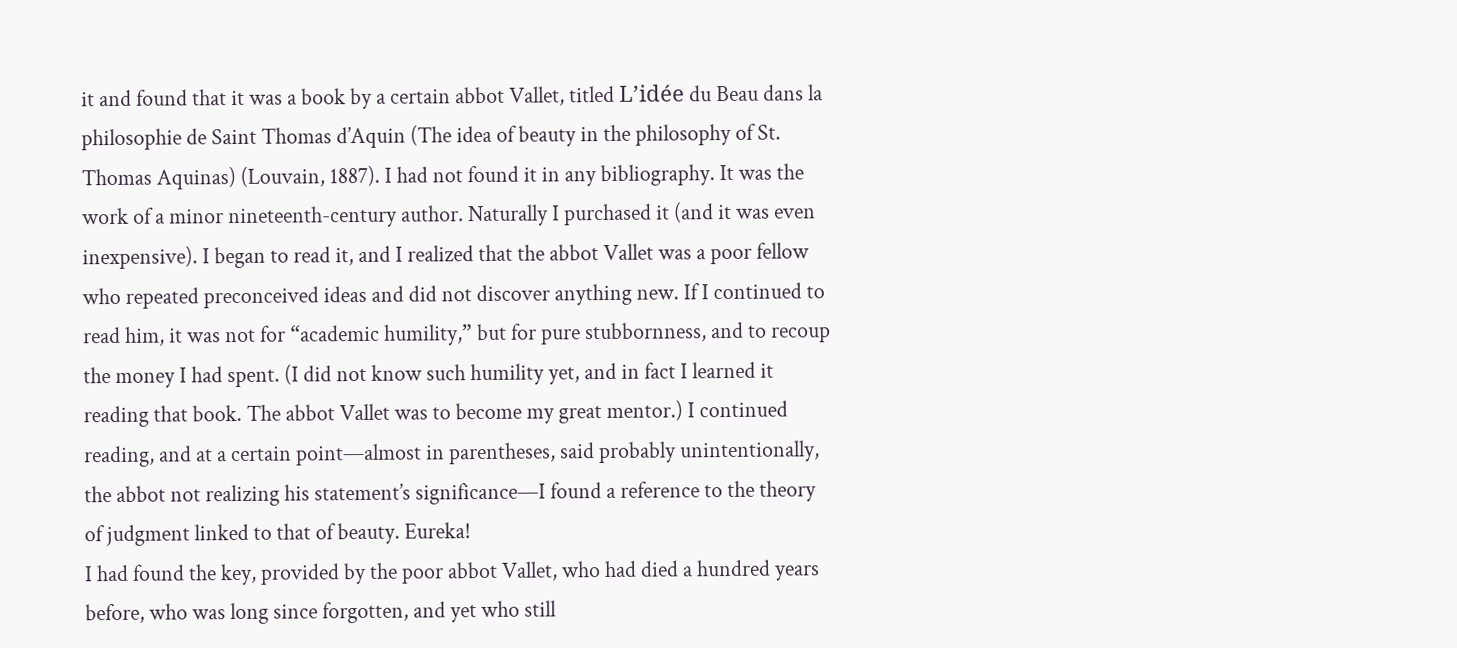it and found that it was a book by a certain abbot Vallet, titled L’idée du Beau dans la philosophie de Saint Thomas d’Aquin (The idea of beauty in the philosophy of St. Thomas Aquinas) (Louvain, 1887). I had not found it in any bibliography. It was the work of a minor nineteenth-century author. Naturally I purchased it (and it was even inexpensive). I began to read it, and I realized that the abbot Vallet was a poor fellow who repeated preconceived ideas and did not discover anything new. If I continued to read him, it was not for “academic humility,” but for pure stubbornness, and to recoup the money I had spent. (I did not know such humility yet, and in fact I learned it reading that book. The abbot Vallet was to become my great mentor.) I continued reading, and at a certain point—almost in parentheses, said probably unintentionally, the abbot not realizing his statement’s significance—I found a reference to the theory of judgment linked to that of beauty. Eureka!
I had found the key, provided by the poor abbot Vallet, who had died a hundred years before, who was long since forgotten, and yet who still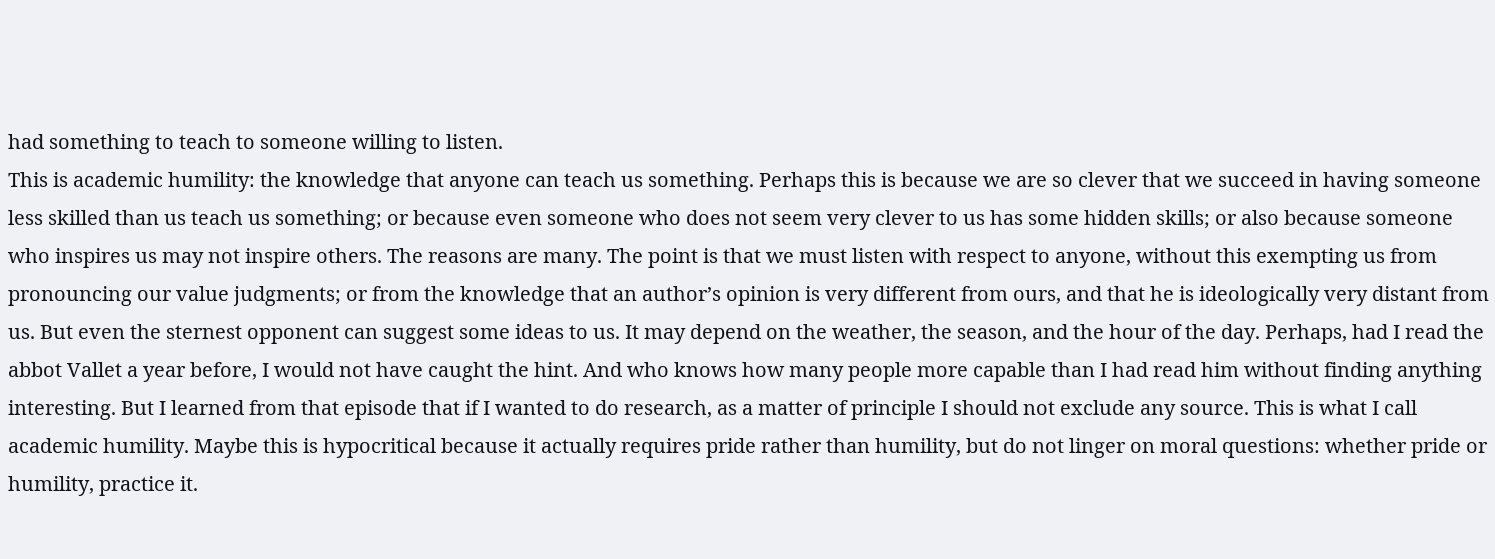had something to teach to someone willing to listen.
This is academic humility: the knowledge that anyone can teach us something. Perhaps this is because we are so clever that we succeed in having someone less skilled than us teach us something; or because even someone who does not seem very clever to us has some hidden skills; or also because someone who inspires us may not inspire others. The reasons are many. The point is that we must listen with respect to anyone, without this exempting us from pronouncing our value judgments; or from the knowledge that an author’s opinion is very different from ours, and that he is ideologically very distant from us. But even the sternest opponent can suggest some ideas to us. It may depend on the weather, the season, and the hour of the day. Perhaps, had I read the abbot Vallet a year before, I would not have caught the hint. And who knows how many people more capable than I had read him without finding anything interesting. But I learned from that episode that if I wanted to do research, as a matter of principle I should not exclude any source. This is what I call academic humility. Maybe this is hypocritical because it actually requires pride rather than humility, but do not linger on moral questions: whether pride or humility, practice it.